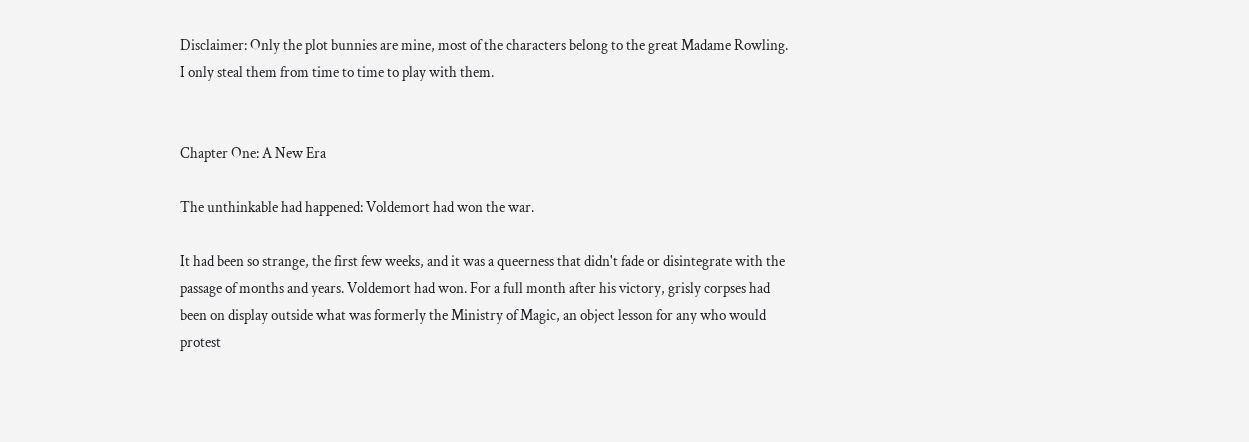Disclaimer: Only the plot bunnies are mine, most of the characters belong to the great Madame Rowling. I only steal them from time to time to play with them.


Chapter One: A New Era

The unthinkable had happened: Voldemort had won the war.

It had been so strange, the first few weeks, and it was a queerness that didn't fade or disintegrate with the passage of months and years. Voldemort had won. For a full month after his victory, grisly corpses had been on display outside what was formerly the Ministry of Magic, an object lesson for any who would protest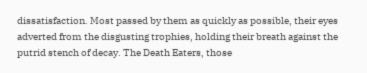dissatisfaction. Most passed by them as quickly as possible, their eyes adverted from the disgusting trophies, holding their breath against the putrid stench of decay. The Death Eaters, those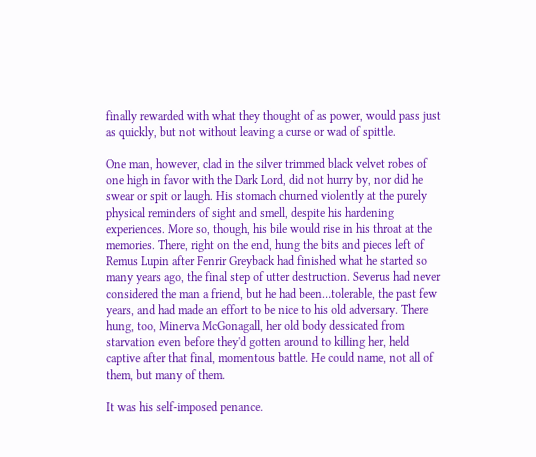finally rewarded with what they thought of as power, would pass just as quickly, but not without leaving a curse or wad of spittle.

One man, however, clad in the silver trimmed black velvet robes of one high in favor with the Dark Lord, did not hurry by, nor did he swear or spit or laugh. His stomach churned violently at the purely physical reminders of sight and smell, despite his hardening experiences. More so, though, his bile would rise in his throat at the memories. There, right on the end, hung the bits and pieces left of Remus Lupin after Fenrir Greyback had finished what he started so many years ago, the final step of utter destruction. Severus had never considered the man a friend, but he had been…tolerable, the past few years, and had made an effort to be nice to his old adversary. There hung, too, Minerva McGonagall, her old body dessicated from starvation even before they'd gotten around to killing her, held captive after that final, momentous battle. He could name, not all of them, but many of them.

It was his self-imposed penance.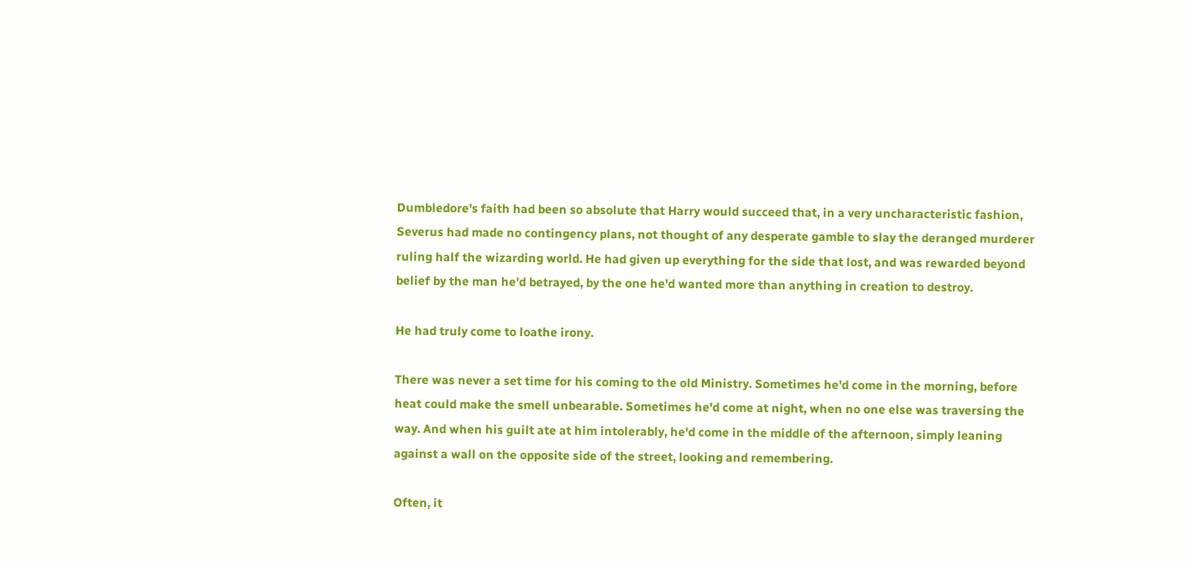Dumbledore's faith had been so absolute that Harry would succeed that, in a very uncharacteristic fashion, Severus had made no contingency plans, not thought of any desperate gamble to slay the deranged murderer ruling half the wizarding world. He had given up everything for the side that lost, and was rewarded beyond belief by the man he'd betrayed, by the one he'd wanted more than anything in creation to destroy.

He had truly come to loathe irony.

There was never a set time for his coming to the old Ministry. Sometimes he'd come in the morning, before heat could make the smell unbearable. Sometimes he'd come at night, when no one else was traversing the way. And when his guilt ate at him intolerably, he'd come in the middle of the afternoon, simply leaning against a wall on the opposite side of the street, looking and remembering.

Often, it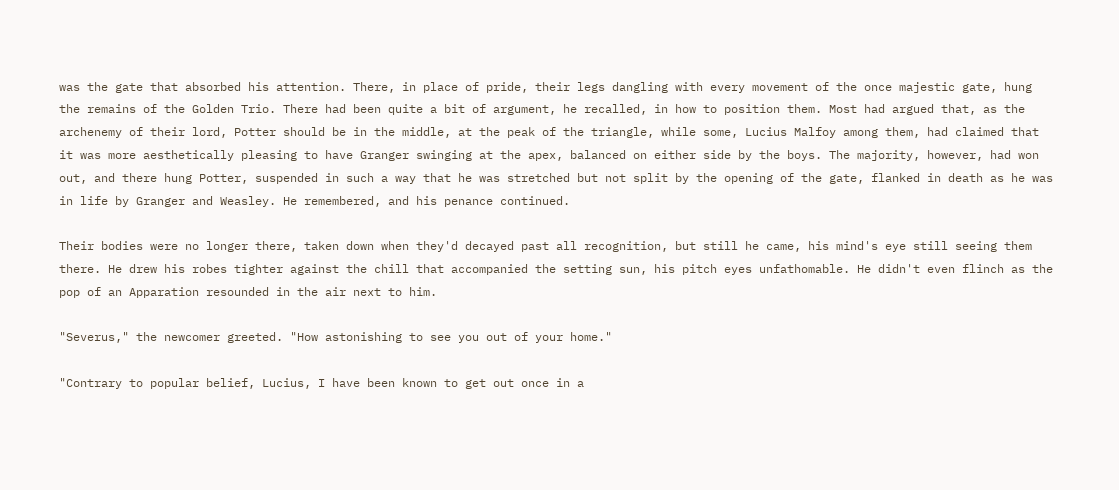was the gate that absorbed his attention. There, in place of pride, their legs dangling with every movement of the once majestic gate, hung the remains of the Golden Trio. There had been quite a bit of argument, he recalled, in how to position them. Most had argued that, as the archenemy of their lord, Potter should be in the middle, at the peak of the triangle, while some, Lucius Malfoy among them, had claimed that it was more aesthetically pleasing to have Granger swinging at the apex, balanced on either side by the boys. The majority, however, had won out, and there hung Potter, suspended in such a way that he was stretched but not split by the opening of the gate, flanked in death as he was in life by Granger and Weasley. He remembered, and his penance continued.

Their bodies were no longer there, taken down when they'd decayed past all recognition, but still he came, his mind's eye still seeing them there. He drew his robes tighter against the chill that accompanied the setting sun, his pitch eyes unfathomable. He didn't even flinch as the pop of an Apparation resounded in the air next to him.

"Severus," the newcomer greeted. "How astonishing to see you out of your home."

"Contrary to popular belief, Lucius, I have been known to get out once in a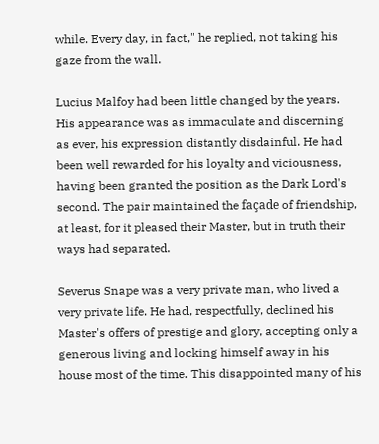while. Every day, in fact," he replied, not taking his gaze from the wall.

Lucius Malfoy had been little changed by the years. His appearance was as immaculate and discerning as ever, his expression distantly disdainful. He had been well rewarded for his loyalty and viciousness, having been granted the position as the Dark Lord's second. The pair maintained the façade of friendship, at least, for it pleased their Master, but in truth their ways had separated.

Severus Snape was a very private man, who lived a very private life. He had, respectfully, declined his Master's offers of prestige and glory, accepting only a generous living and locking himself away in his house most of the time. This disappointed many of his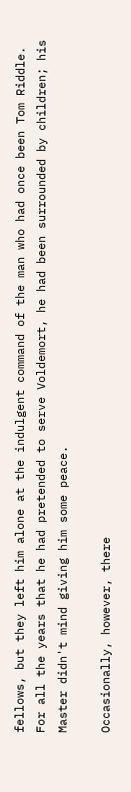fellows, but they left him alone at the indulgent command of the man who had once been Tom Riddle. For all the years that he had pretended to serve Voldemort, he had been surrounded by children; his Master didn't mind giving him some peace.

Occasionally, however, there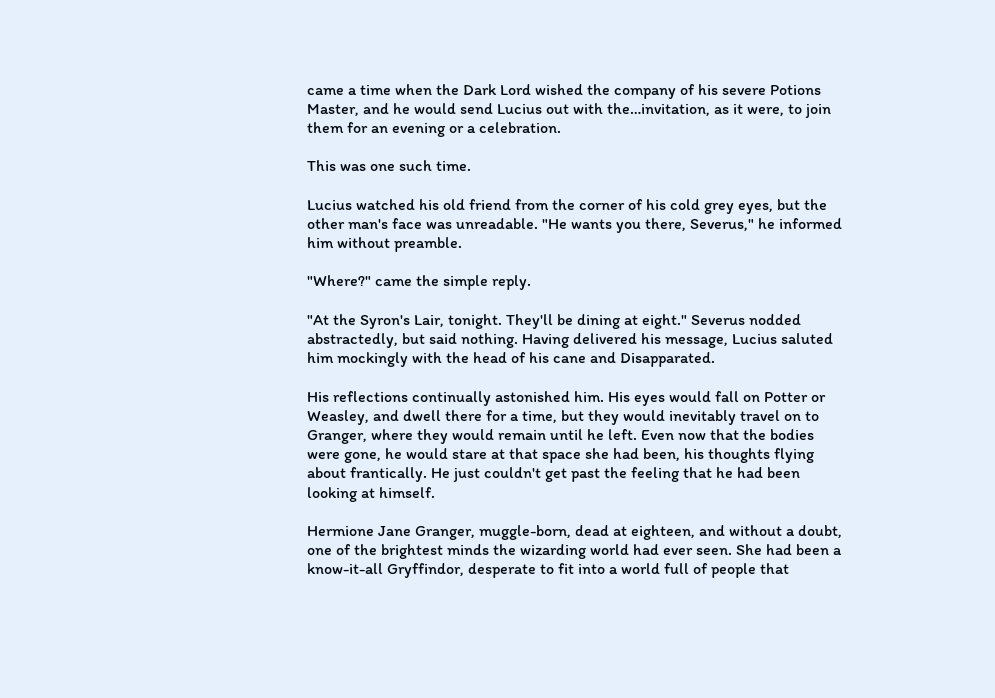came a time when the Dark Lord wished the company of his severe Potions Master, and he would send Lucius out with the…invitation, as it were, to join them for an evening or a celebration.

This was one such time.

Lucius watched his old friend from the corner of his cold grey eyes, but the other man's face was unreadable. "He wants you there, Severus," he informed him without preamble.

"Where?" came the simple reply.

"At the Syron's Lair, tonight. They'll be dining at eight." Severus nodded abstractedly, but said nothing. Having delivered his message, Lucius saluted him mockingly with the head of his cane and Disapparated.

His reflections continually astonished him. His eyes would fall on Potter or Weasley, and dwell there for a time, but they would inevitably travel on to Granger, where they would remain until he left. Even now that the bodies were gone, he would stare at that space she had been, his thoughts flying about frantically. He just couldn't get past the feeling that he had been looking at himself.

Hermione Jane Granger, muggle-born, dead at eighteen, and without a doubt, one of the brightest minds the wizarding world had ever seen. She had been a know-it-all Gryffindor, desperate to fit into a world full of people that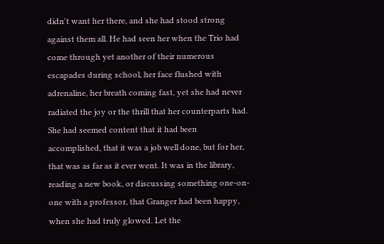didn't want her there, and she had stood strong against them all. He had seen her when the Trio had come through yet another of their numerous escapades during school, her face flushed with adrenaline, her breath coming fast, yet she had never radiated the joy or the thrill that her counterparts had. She had seemed content that it had been accomplished, that it was a job well done, but for her, that was as far as it ever went. It was in the library, reading a new book, or discussing something one-on-one with a professor, that Granger had been happy, when she had truly glowed. Let the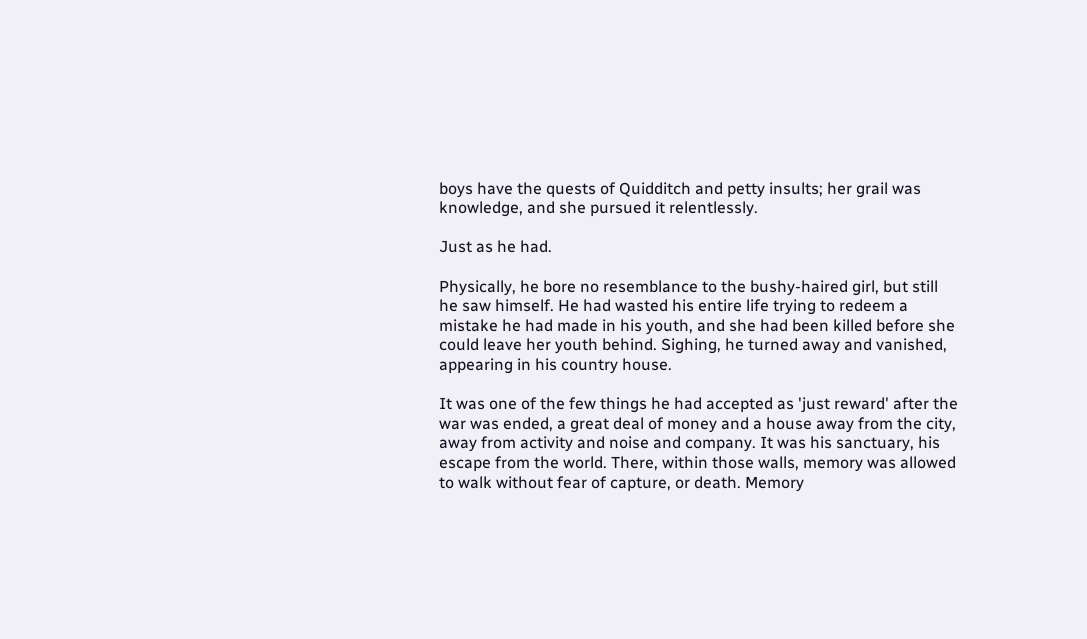boys have the quests of Quidditch and petty insults; her grail was knowledge, and she pursued it relentlessly.

Just as he had.

Physically, he bore no resemblance to the bushy-haired girl, but still he saw himself. He had wasted his entire life trying to redeem a mistake he had made in his youth, and she had been killed before she could leave her youth behind. Sighing, he turned away and vanished, appearing in his country house.

It was one of the few things he had accepted as 'just reward' after the war was ended, a great deal of money and a house away from the city, away from activity and noise and company. It was his sanctuary, his escape from the world. There, within those walls, memory was allowed to walk without fear of capture, or death. Memory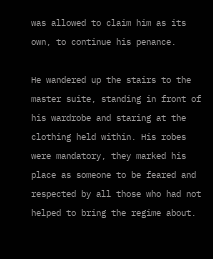was allowed to claim him as its own, to continue his penance.

He wandered up the stairs to the master suite, standing in front of his wardrobe and staring at the clothing held within. His robes were mandatory, they marked his place as someone to be feared and respected by all those who had not helped to bring the regime about.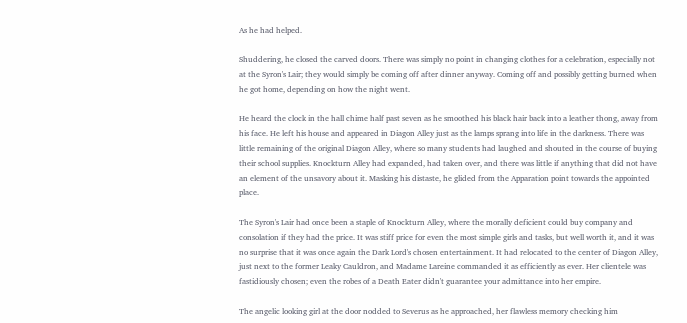As he had helped.

Shuddering, he closed the carved doors. There was simply no point in changing clothes for a celebration, especially not at the Syron's Lair; they would simply be coming off after dinner anyway. Coming off and possibly getting burned when he got home, depending on how the night went.

He heard the clock in the hall chime half past seven as he smoothed his black hair back into a leather thong, away from his face. He left his house and appeared in Diagon Alley just as the lamps sprang into life in the darkness. There was little remaining of the original Diagon Alley, where so many students had laughed and shouted in the course of buying their school supplies. Knockturn Alley had expanded, had taken over, and there was little if anything that did not have an element of the unsavory about it. Masking his distaste, he glided from the Apparation point towards the appointed place.

The Syron's Lair had once been a staple of Knockturn Alley, where the morally deficient could buy company and consolation if they had the price. It was stiff price for even the most simple girls and tasks, but well worth it, and it was no surprise that it was once again the Dark Lord's chosen entertainment. It had relocated to the center of Diagon Alley, just next to the former Leaky Cauldron, and Madame Lareine commanded it as efficiently as ever. Her clientele was fastidiously chosen; even the robes of a Death Eater didn't guarantee your admittance into her empire.

The angelic looking girl at the door nodded to Severus as he approached, her flawless memory checking him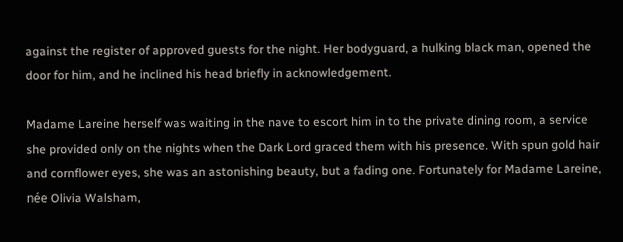against the register of approved guests for the night. Her bodyguard, a hulking black man, opened the door for him, and he inclined his head briefly in acknowledgement.

Madame Lareine herself was waiting in the nave to escort him in to the private dining room, a service she provided only on the nights when the Dark Lord graced them with his presence. With spun gold hair and cornflower eyes, she was an astonishing beauty, but a fading one. Fortunately for Madame Lareine, née Olivia Walsham,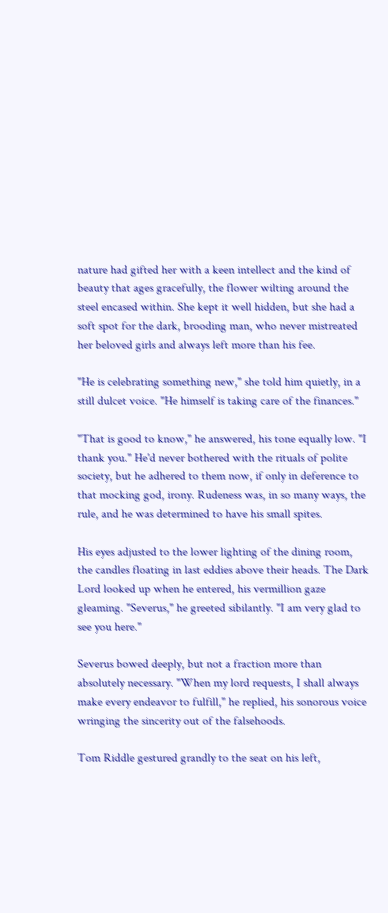nature had gifted her with a keen intellect and the kind of beauty that ages gracefully, the flower wilting around the steel encased within. She kept it well hidden, but she had a soft spot for the dark, brooding man, who never mistreated her beloved girls and always left more than his fee.

"He is celebrating something new," she told him quietly, in a still dulcet voice. "He himself is taking care of the finances."

"That is good to know," he answered, his tone equally low. "I thank you." He'd never bothered with the rituals of polite society, but he adhered to them now, if only in deference to that mocking god, irony. Rudeness was, in so many ways, the rule, and he was determined to have his small spites.

His eyes adjusted to the lower lighting of the dining room, the candles floating in last eddies above their heads. The Dark Lord looked up when he entered, his vermillion gaze gleaming. "Severus," he greeted sibilantly. "I am very glad to see you here."

Severus bowed deeply, but not a fraction more than absolutely necessary. "When my lord requests, I shall always make every endeavor to fulfill," he replied, his sonorous voice wringing the sincerity out of the falsehoods.

Tom Riddle gestured grandly to the seat on his left,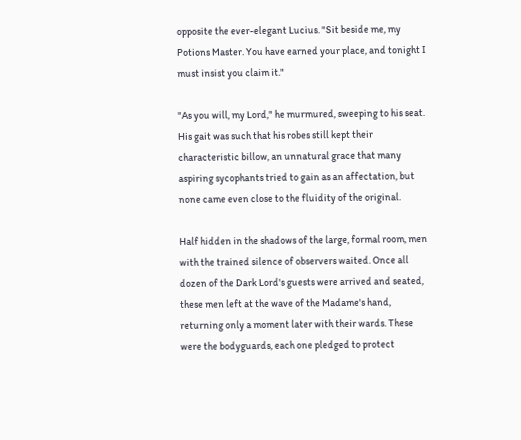opposite the ever-elegant Lucius. "Sit beside me, my Potions Master. You have earned your place, and tonight I must insist you claim it."

"As you will, my Lord," he murmured, sweeping to his seat. His gait was such that his robes still kept their characteristic billow, an unnatural grace that many aspiring sycophants tried to gain as an affectation, but none came even close to the fluidity of the original.

Half hidden in the shadows of the large, formal room, men with the trained silence of observers waited. Once all dozen of the Dark Lord's guests were arrived and seated, these men left at the wave of the Madame's hand, returning only a moment later with their wards. These were the bodyguards, each one pledged to protect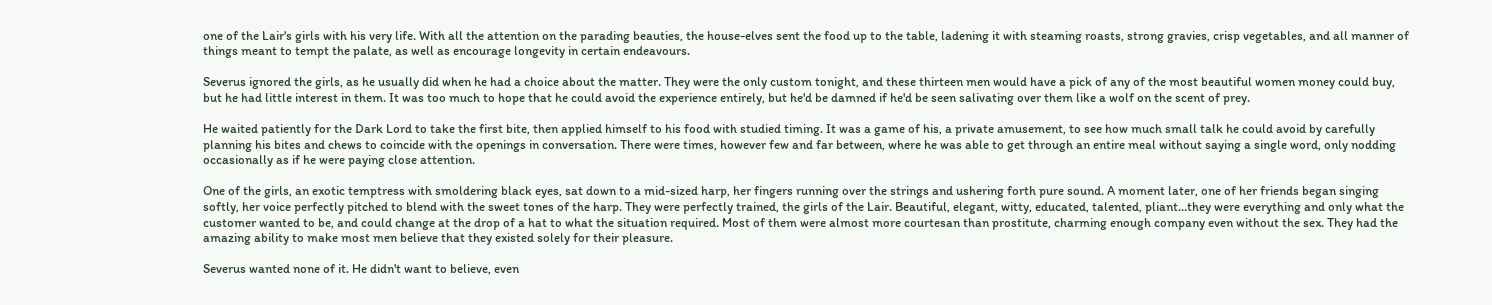one of the Lair's girls with his very life. With all the attention on the parading beauties, the house-elves sent the food up to the table, ladening it with steaming roasts, strong gravies, crisp vegetables, and all manner of things meant to tempt the palate, as well as encourage longevity in certain endeavours.

Severus ignored the girls, as he usually did when he had a choice about the matter. They were the only custom tonight, and these thirteen men would have a pick of any of the most beautiful women money could buy, but he had little interest in them. It was too much to hope that he could avoid the experience entirely, but he'd be damned if he'd be seen salivating over them like a wolf on the scent of prey.

He waited patiently for the Dark Lord to take the first bite, then applied himself to his food with studied timing. It was a game of his, a private amusement, to see how much small talk he could avoid by carefully planning his bites and chews to coincide with the openings in conversation. There were times, however few and far between, where he was able to get through an entire meal without saying a single word, only nodding occasionally as if he were paying close attention.

One of the girls, an exotic temptress with smoldering black eyes, sat down to a mid-sized harp, her fingers running over the strings and ushering forth pure sound. A moment later, one of her friends began singing softly, her voice perfectly pitched to blend with the sweet tones of the harp. They were perfectly trained, the girls of the Lair. Beautiful, elegant, witty, educated, talented, pliant…they were everything and only what the customer wanted to be, and could change at the drop of a hat to what the situation required. Most of them were almost more courtesan than prostitute, charming enough company even without the sex. They had the amazing ability to make most men believe that they existed solely for their pleasure.

Severus wanted none of it. He didn't want to believe, even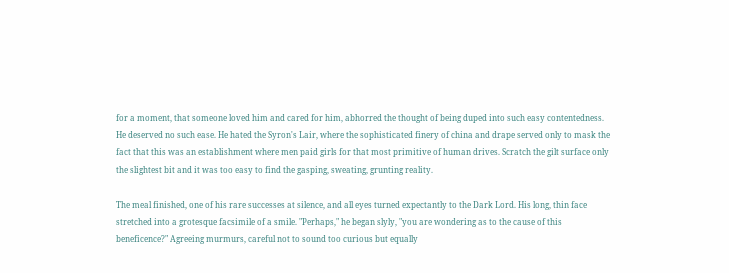for a moment, that someone loved him and cared for him, abhorred the thought of being duped into such easy contentedness. He deserved no such ease. He hated the Syron's Lair, where the sophisticated finery of china and drape served only to mask the fact that this was an establishment where men paid girls for that most primitive of human drives. Scratch the gilt surface only the slightest bit and it was too easy to find the gasping, sweating, grunting reality.

The meal finished, one of his rare successes at silence, and all eyes turned expectantly to the Dark Lord. His long, thin face stretched into a grotesque facsimile of a smile. "Perhaps," he began slyly, "you are wondering as to the cause of this beneficence?" Agreeing murmurs, careful not to sound too curious but equally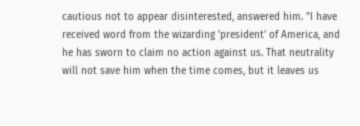cautious not to appear disinterested, answered him. "I have received word from the wizarding 'president' of America, and he has sworn to claim no action against us. That neutrality will not save him when the time comes, but it leaves us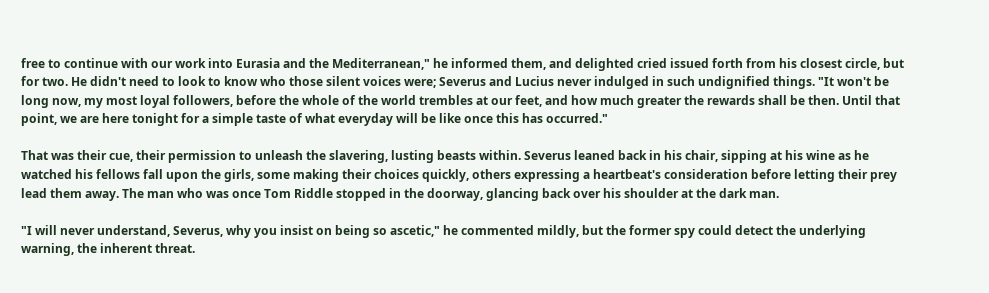free to continue with our work into Eurasia and the Mediterranean," he informed them, and delighted cried issued forth from his closest circle, but for two. He didn't need to look to know who those silent voices were; Severus and Lucius never indulged in such undignified things. "It won't be long now, my most loyal followers, before the whole of the world trembles at our feet, and how much greater the rewards shall be then. Until that point, we are here tonight for a simple taste of what everyday will be like once this has occurred."

That was their cue, their permission to unleash the slavering, lusting beasts within. Severus leaned back in his chair, sipping at his wine as he watched his fellows fall upon the girls, some making their choices quickly, others expressing a heartbeat's consideration before letting their prey lead them away. The man who was once Tom Riddle stopped in the doorway, glancing back over his shoulder at the dark man.

"I will never understand, Severus, why you insist on being so ascetic," he commented mildly, but the former spy could detect the underlying warning, the inherent threat.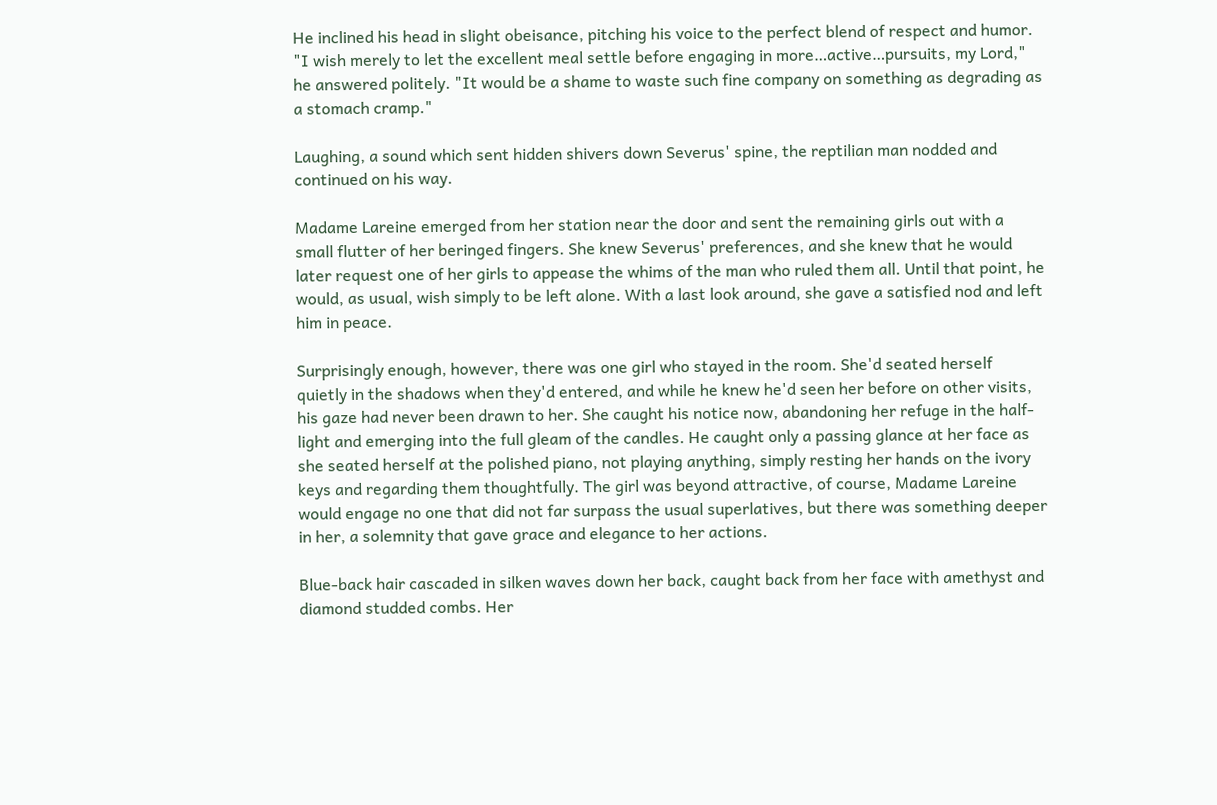He inclined his head in slight obeisance, pitching his voice to the perfect blend of respect and humor. "I wish merely to let the excellent meal settle before engaging in more…active…pursuits, my Lord," he answered politely. "It would be a shame to waste such fine company on something as degrading as a stomach cramp."

Laughing, a sound which sent hidden shivers down Severus' spine, the reptilian man nodded and continued on his way.

Madame Lareine emerged from her station near the door and sent the remaining girls out with a small flutter of her beringed fingers. She knew Severus' preferences, and she knew that he would later request one of her girls to appease the whims of the man who ruled them all. Until that point, he would, as usual, wish simply to be left alone. With a last look around, she gave a satisfied nod and left him in peace.

Surprisingly enough, however, there was one girl who stayed in the room. She'd seated herself quietly in the shadows when they'd entered, and while he knew he'd seen her before on other visits, his gaze had never been drawn to her. She caught his notice now, abandoning her refuge in the half-light and emerging into the full gleam of the candles. He caught only a passing glance at her face as she seated herself at the polished piano, not playing anything, simply resting her hands on the ivory keys and regarding them thoughtfully. The girl was beyond attractive, of course, Madame Lareine would engage no one that did not far surpass the usual superlatives, but there was something deeper in her, a solemnity that gave grace and elegance to her actions.

Blue-back hair cascaded in silken waves down her back, caught back from her face with amethyst and diamond studded combs. Her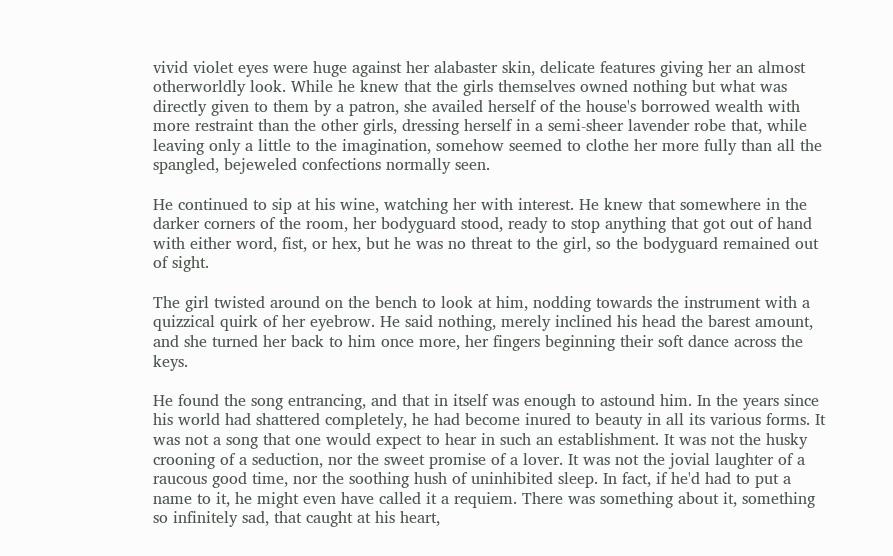vivid violet eyes were huge against her alabaster skin, delicate features giving her an almost otherworldly look. While he knew that the girls themselves owned nothing but what was directly given to them by a patron, she availed herself of the house's borrowed wealth with more restraint than the other girls, dressing herself in a semi-sheer lavender robe that, while leaving only a little to the imagination, somehow seemed to clothe her more fully than all the spangled, bejeweled confections normally seen.

He continued to sip at his wine, watching her with interest. He knew that somewhere in the darker corners of the room, her bodyguard stood, ready to stop anything that got out of hand with either word, fist, or hex, but he was no threat to the girl, so the bodyguard remained out of sight.

The girl twisted around on the bench to look at him, nodding towards the instrument with a quizzical quirk of her eyebrow. He said nothing, merely inclined his head the barest amount, and she turned her back to him once more, her fingers beginning their soft dance across the keys.

He found the song entrancing, and that in itself was enough to astound him. In the years since his world had shattered completely, he had become inured to beauty in all its various forms. It was not a song that one would expect to hear in such an establishment. It was not the husky crooning of a seduction, nor the sweet promise of a lover. It was not the jovial laughter of a raucous good time, nor the soothing hush of uninhibited sleep. In fact, if he'd had to put a name to it, he might even have called it a requiem. There was something about it, something so infinitely sad, that caught at his heart,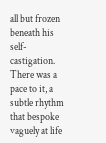all but frozen beneath his self-castigation. There was a pace to it, a subtle rhythm that bespoke vaguely at life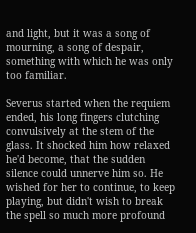and light, but it was a song of mourning, a song of despair, something with which he was only too familiar.

Severus started when the requiem ended, his long fingers clutching convulsively at the stem of the glass. It shocked him how relaxed he'd become, that the sudden silence could unnerve him so. He wished for her to continue, to keep playing, but didn't wish to break the spell so much more profound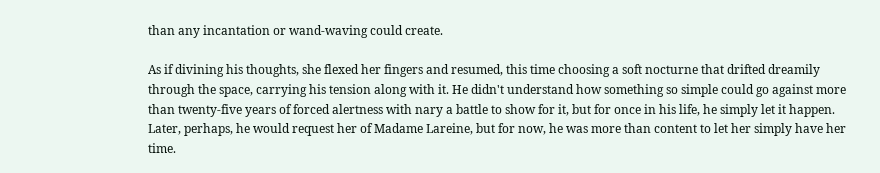than any incantation or wand-waving could create.

As if divining his thoughts, she flexed her fingers and resumed, this time choosing a soft nocturne that drifted dreamily through the space, carrying his tension along with it. He didn't understand how something so simple could go against more than twenty-five years of forced alertness with nary a battle to show for it, but for once in his life, he simply let it happen. Later, perhaps, he would request her of Madame Lareine, but for now, he was more than content to let her simply have her time.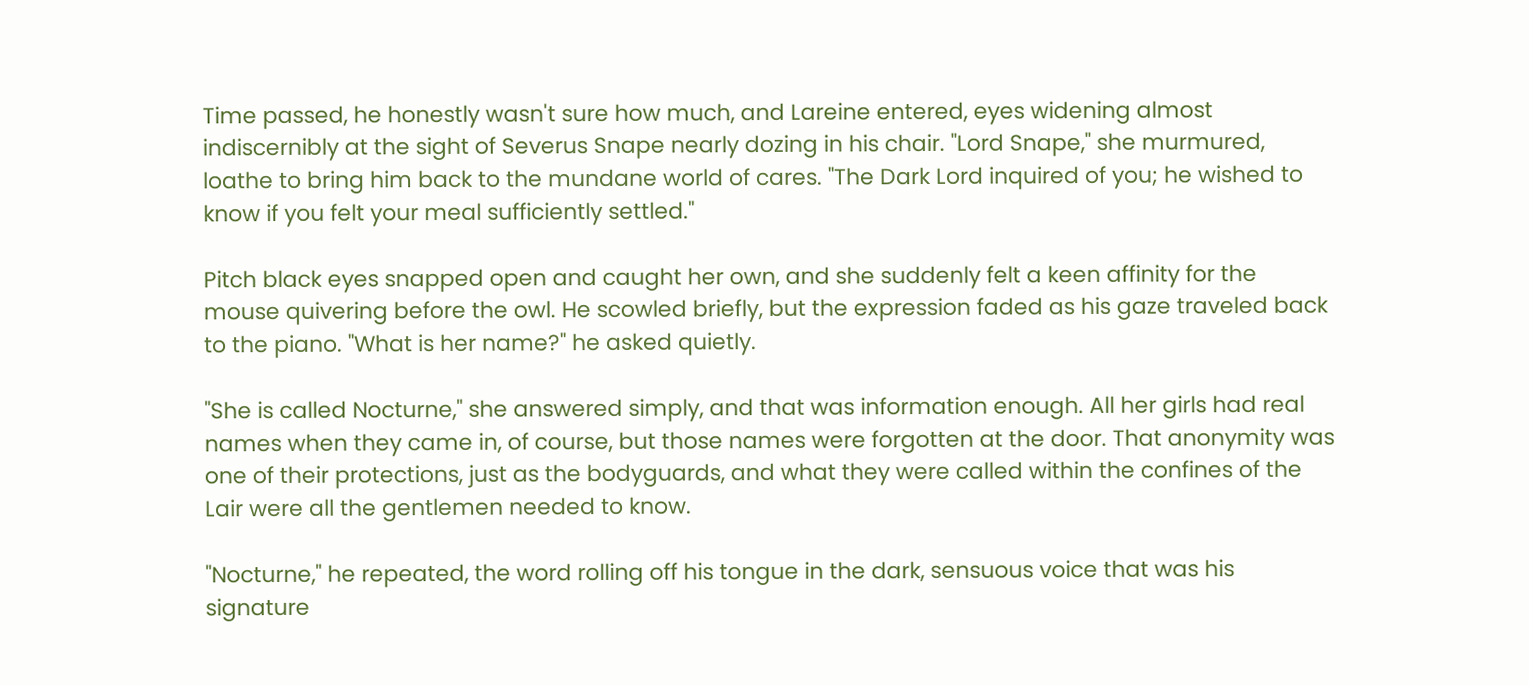Time passed, he honestly wasn't sure how much, and Lareine entered, eyes widening almost indiscernibly at the sight of Severus Snape nearly dozing in his chair. "Lord Snape," she murmured, loathe to bring him back to the mundane world of cares. "The Dark Lord inquired of you; he wished to know if you felt your meal sufficiently settled."

Pitch black eyes snapped open and caught her own, and she suddenly felt a keen affinity for the mouse quivering before the owl. He scowled briefly, but the expression faded as his gaze traveled back to the piano. "What is her name?" he asked quietly.

"She is called Nocturne," she answered simply, and that was information enough. All her girls had real names when they came in, of course, but those names were forgotten at the door. That anonymity was one of their protections, just as the bodyguards, and what they were called within the confines of the Lair were all the gentlemen needed to know.

"Nocturne," he repeated, the word rolling off his tongue in the dark, sensuous voice that was his signature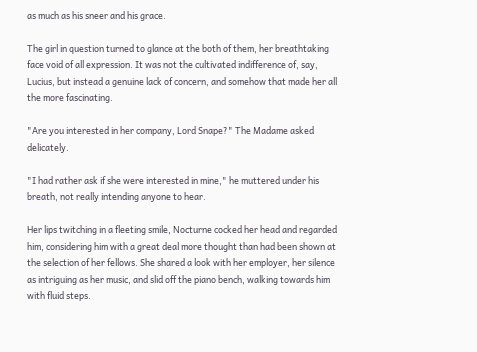as much as his sneer and his grace.

The girl in question turned to glance at the both of them, her breathtaking face void of all expression. It was not the cultivated indifference of, say, Lucius, but instead a genuine lack of concern, and somehow that made her all the more fascinating.

"Are you interested in her company, Lord Snape?" The Madame asked delicately.

"I had rather ask if she were interested in mine," he muttered under his breath, not really intending anyone to hear.

Her lips twitching in a fleeting smile, Nocturne cocked her head and regarded him, considering him with a great deal more thought than had been shown at the selection of her fellows. She shared a look with her employer, her silence as intriguing as her music, and slid off the piano bench, walking towards him with fluid steps.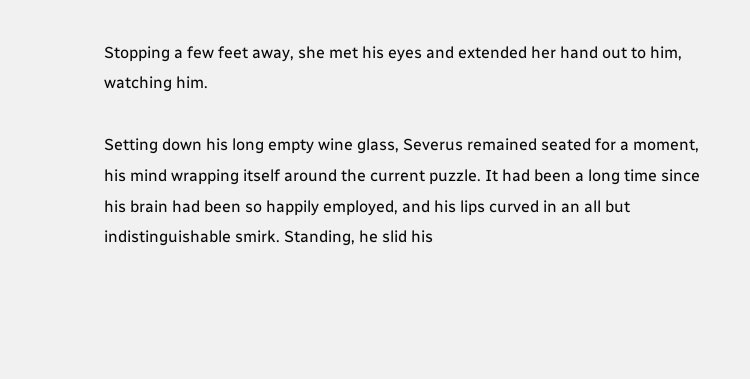Stopping a few feet away, she met his eyes and extended her hand out to him, watching him.

Setting down his long empty wine glass, Severus remained seated for a moment, his mind wrapping itself around the current puzzle. It had been a long time since his brain had been so happily employed, and his lips curved in an all but indistinguishable smirk. Standing, he slid his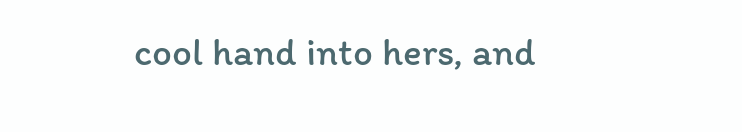cool hand into hers, and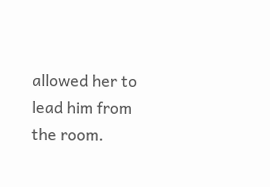allowed her to lead him from the room.